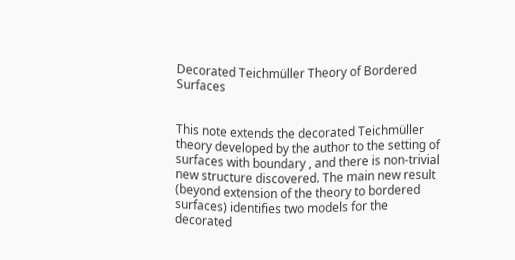Decorated Teichmüller Theory of Bordered Surfaces


This note extends the decorated Teichmüller theory developed by the author to the setting of surfaces with boundary , and there is non-trivial new structure discovered. The main new result (beyond extension of the theory to bordered surfaces) identifies two models for the decorated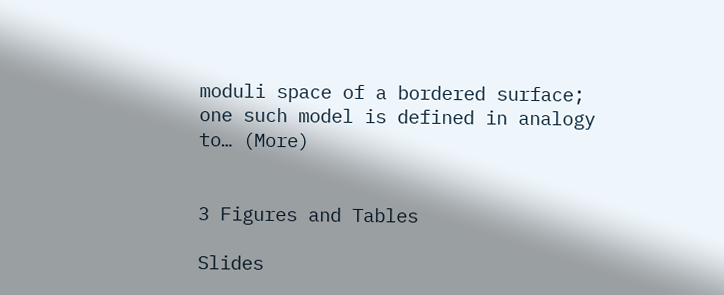moduli space of a bordered surface; one such model is defined in analogy to… (More)


3 Figures and Tables

Slides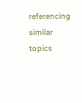referencing similar topics